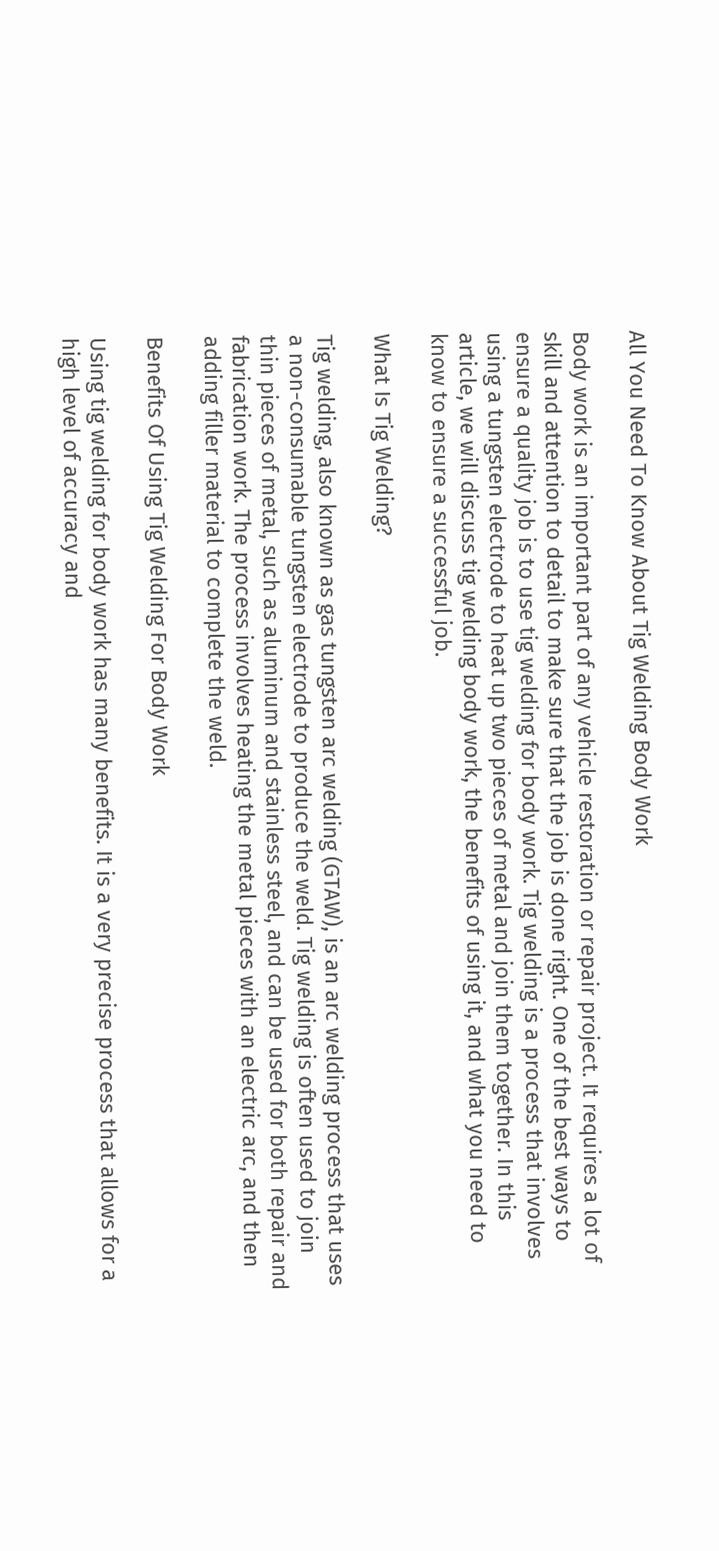All You Need To Know About Tig Welding Body Work

Body work is an important part of any vehicle restoration or repair project. It requires a lot of skill and attention to detail to make sure that the job is done right. One of the best ways to ensure a quality job is to use tig welding for body work. Tig welding is a process that involves using a tungsten electrode to heat up two pieces of metal and join them together. In this article, we will discuss tig welding body work, the benefits of using it, and what you need to know to ensure a successful job.

What Is Tig Welding?

Tig welding, also known as gas tungsten arc welding (GTAW), is an arc welding process that uses a non-consumable tungsten electrode to produce the weld. Tig welding is often used to join thin pieces of metal, such as aluminum and stainless steel, and can be used for both repair and fabrication work. The process involves heating the metal pieces with an electric arc, and then adding filler material to complete the weld.

Benefits Of Using Tig Welding For Body Work

Using tig welding for body work has many benefits. It is a very precise process that allows for a high level of accuracy and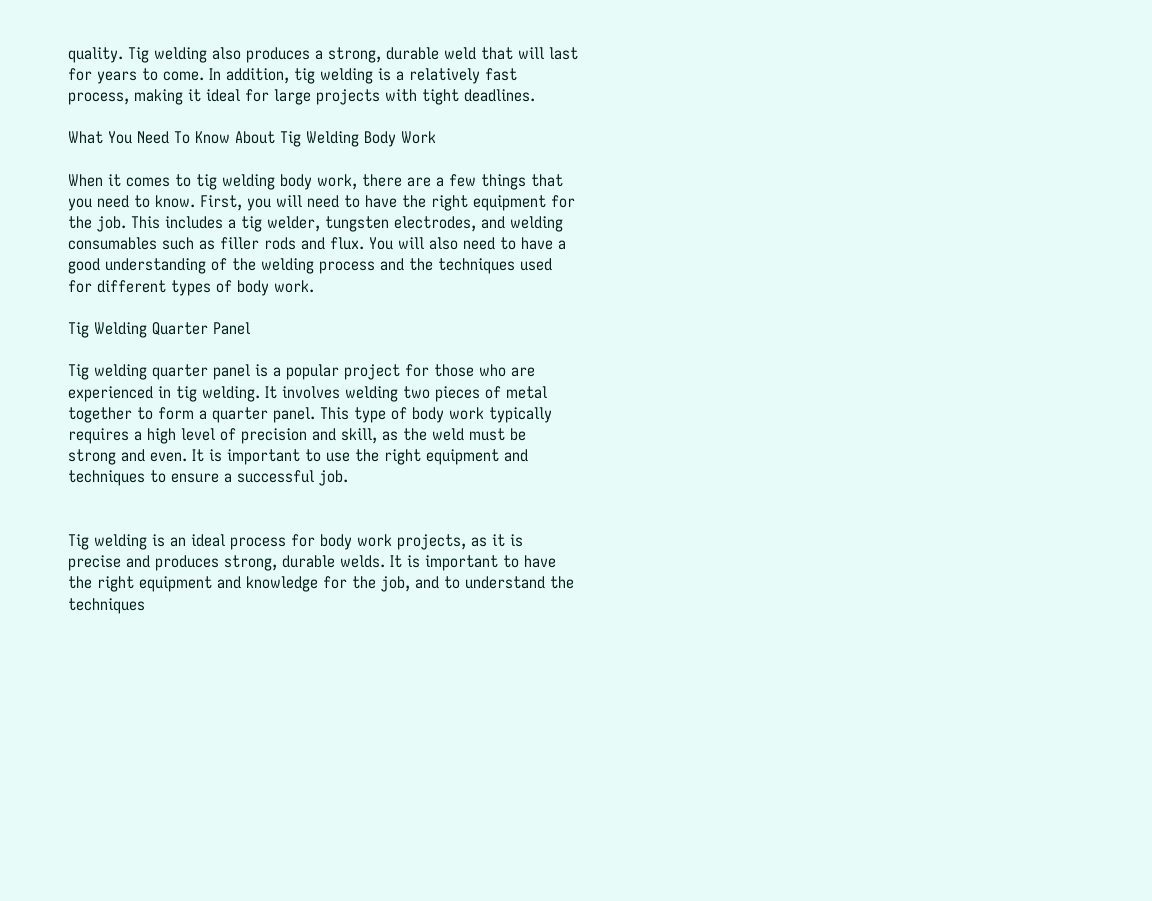quality. Tig welding also produces a strong, durable weld that will last for years to come. In addition, tig welding is a relatively fast process, making it ideal for large projects with tight deadlines.

What You Need To Know About Tig Welding Body Work

When it comes to tig welding body work, there are a few things that you need to know. First, you will need to have the right equipment for the job. This includes a tig welder, tungsten electrodes, and welding consumables such as filler rods and flux. You will also need to have a good understanding of the welding process and the techniques used for different types of body work.

Tig Welding Quarter Panel

Tig welding quarter panel is a popular project for those who are experienced in tig welding. It involves welding two pieces of metal together to form a quarter panel. This type of body work typically requires a high level of precision and skill, as the weld must be strong and even. It is important to use the right equipment and techniques to ensure a successful job.


Tig welding is an ideal process for body work projects, as it is precise and produces strong, durable welds. It is important to have the right equipment and knowledge for the job, and to understand the techniques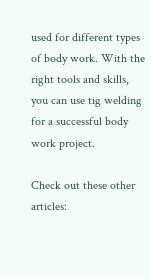used for different types of body work. With the right tools and skills, you can use tig welding for a successful body work project.

Check out these other articles: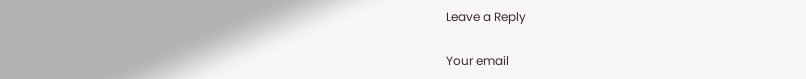Leave a Reply

Your email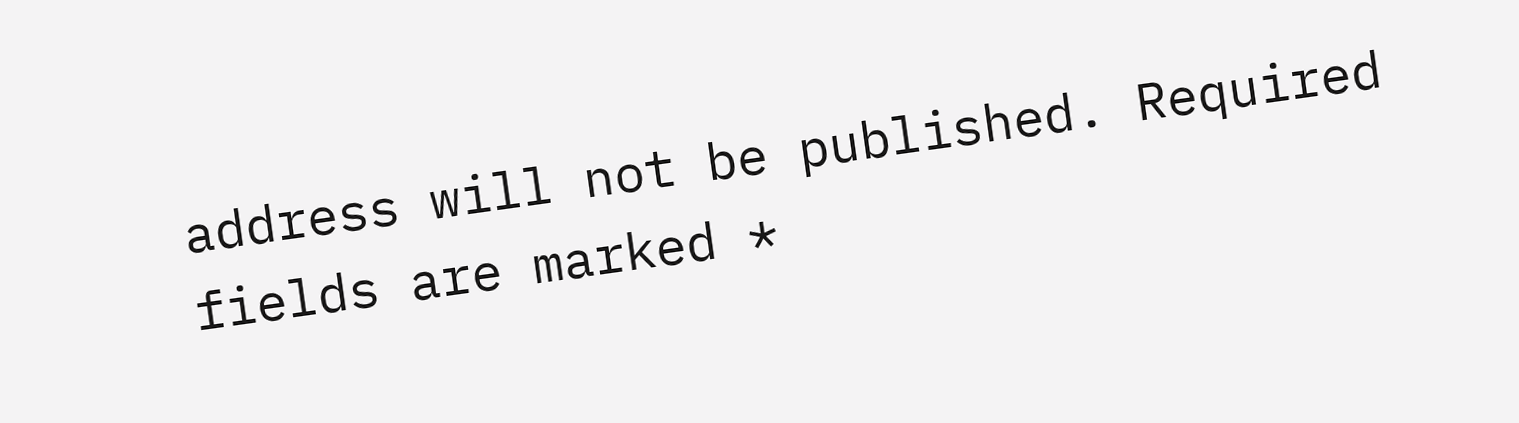address will not be published. Required fields are marked *